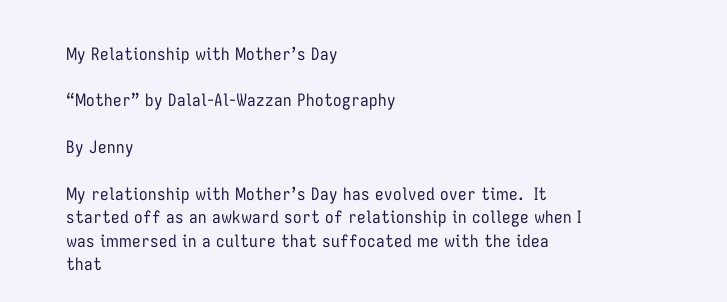My Relationship with Mother’s Day

“Mother” by Dalal-Al-Wazzan Photography

By Jenny

My relationship with Mother’s Day has evolved over time.  It started off as an awkward sort of relationship in college when I was immersed in a culture that suffocated me with the idea that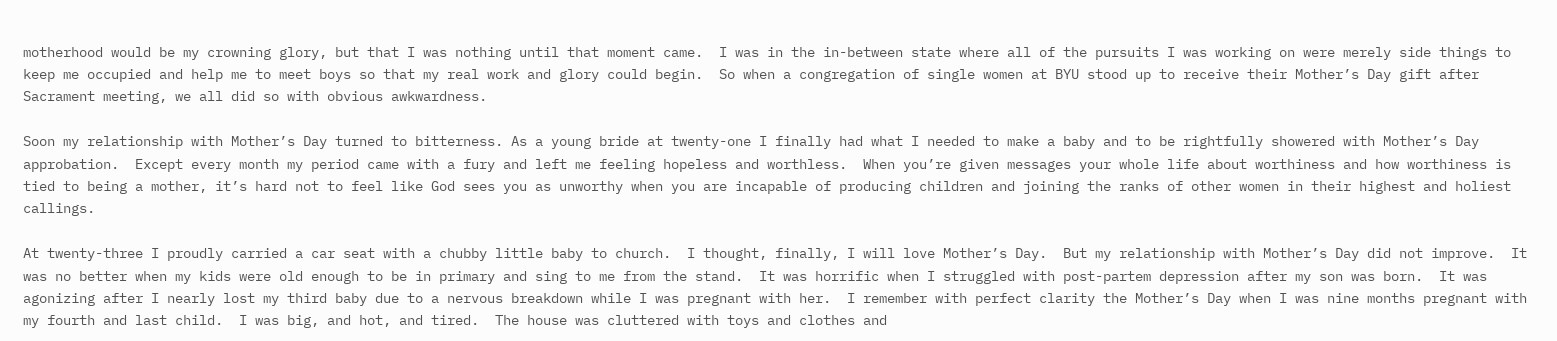motherhood would be my crowning glory, but that I was nothing until that moment came.  I was in the in-between state where all of the pursuits I was working on were merely side things to keep me occupied and help me to meet boys so that my real work and glory could begin.  So when a congregation of single women at BYU stood up to receive their Mother’s Day gift after Sacrament meeting, we all did so with obvious awkwardness.

Soon my relationship with Mother’s Day turned to bitterness. As a young bride at twenty-one I finally had what I needed to make a baby and to be rightfully showered with Mother’s Day approbation.  Except every month my period came with a fury and left me feeling hopeless and worthless.  When you’re given messages your whole life about worthiness and how worthiness is tied to being a mother, it’s hard not to feel like God sees you as unworthy when you are incapable of producing children and joining the ranks of other women in their highest and holiest callings.

At twenty-three I proudly carried a car seat with a chubby little baby to church.  I thought, finally, I will love Mother’s Day.  But my relationship with Mother’s Day did not improve.  It was no better when my kids were old enough to be in primary and sing to me from the stand.  It was horrific when I struggled with post-partem depression after my son was born.  It was agonizing after I nearly lost my third baby due to a nervous breakdown while I was pregnant with her.  I remember with perfect clarity the Mother’s Day when I was nine months pregnant with my fourth and last child.  I was big, and hot, and tired.  The house was cluttered with toys and clothes and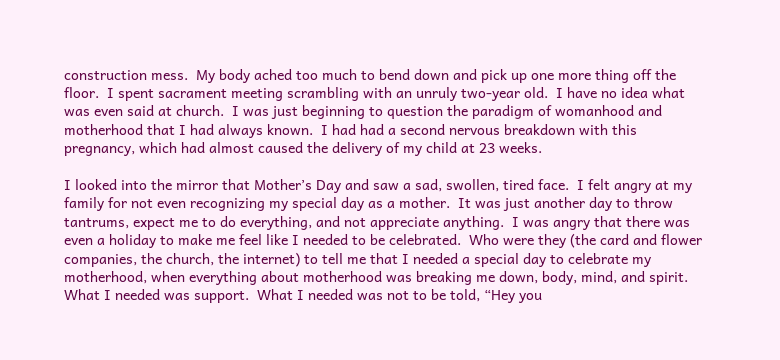construction mess.  My body ached too much to bend down and pick up one more thing off the floor.  I spent sacrament meeting scrambling with an unruly two-year old.  I have no idea what was even said at church.  I was just beginning to question the paradigm of womanhood and motherhood that I had always known.  I had had a second nervous breakdown with this pregnancy, which had almost caused the delivery of my child at 23 weeks.

I looked into the mirror that Mother’s Day and saw a sad, swollen, tired face.  I felt angry at my family for not even recognizing my special day as a mother.  It was just another day to throw tantrums, expect me to do everything, and not appreciate anything.  I was angry that there was even a holiday to make me feel like I needed to be celebrated.  Who were they (the card and flower companies, the church, the internet) to tell me that I needed a special day to celebrate my motherhood, when everything about motherhood was breaking me down, body, mind, and spirit.  What I needed was support.  What I needed was not to be told, “Hey you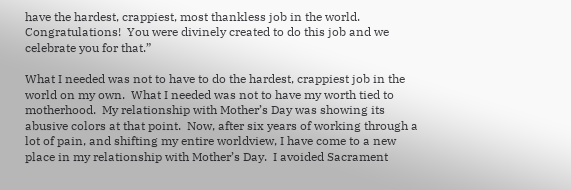have the hardest, crappiest, most thankless job in the world.  Congratulations!  You were divinely created to do this job and we celebrate you for that.”

What I needed was not to have to do the hardest, crappiest job in the world on my own.  What I needed was not to have my worth tied to motherhood.  My relationship with Mother’s Day was showing its abusive colors at that point.  Now, after six years of working through a lot of pain, and shifting my entire worldview, I have come to a new place in my relationship with Mother’s Day.  I avoided Sacrament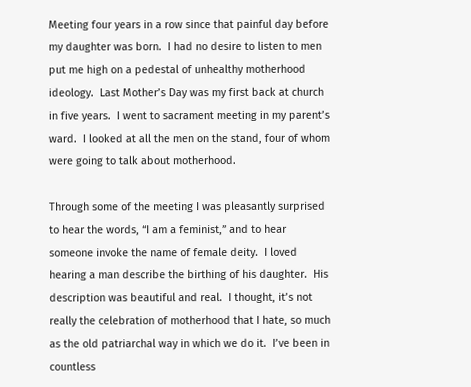Meeting four years in a row since that painful day before my daughter was born.  I had no desire to listen to men put me high on a pedestal of unhealthy motherhood ideology.  Last Mother’s Day was my first back at church in five years.  I went to sacrament meeting in my parent’s ward.  I looked at all the men on the stand, four of whom were going to talk about motherhood.

Through some of the meeting I was pleasantly surprised to hear the words, “I am a feminist,” and to hear someone invoke the name of female deity.  I loved hearing a man describe the birthing of his daughter.  His description was beautiful and real.  I thought, it’s not really the celebration of motherhood that I hate, so much as the old patriarchal way in which we do it.  I’ve been in countless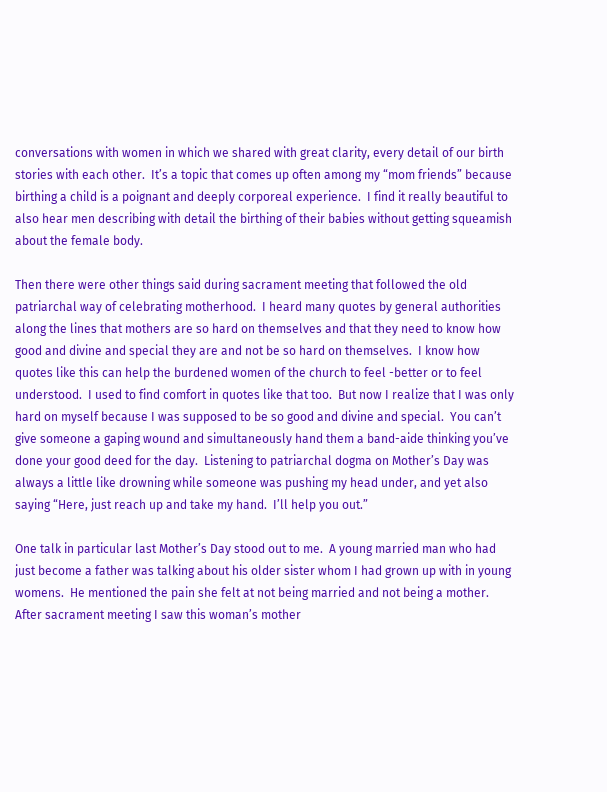conversations with women in which we shared with great clarity, every detail of our birth stories with each other.  It’s a topic that comes up often among my “mom friends” because birthing a child is a poignant and deeply corporeal experience.  I find it really beautiful to also hear men describing with detail the birthing of their babies without getting squeamish about the female body.

Then there were other things said during sacrament meeting that followed the old patriarchal way of celebrating motherhood.  I heard many quotes by general authorities along the lines that mothers are so hard on themselves and that they need to know how good and divine and special they are and not be so hard on themselves.  I know how quotes like this can help the burdened women of the church to feel -better or to feel understood.  I used to find comfort in quotes like that too.  But now I realize that I was only hard on myself because I was supposed to be so good and divine and special.  You can’t give someone a gaping wound and simultaneously hand them a band-aide thinking you’ve done your good deed for the day.  Listening to patriarchal dogma on Mother’s Day was always a little like drowning while someone was pushing my head under, and yet also saying “Here, just reach up and take my hand.  I’ll help you out.”

One talk in particular last Mother’s Day stood out to me.  A young married man who had just become a father was talking about his older sister whom I had grown up with in young womens.  He mentioned the pain she felt at not being married and not being a mother.  After sacrament meeting I saw this woman’s mother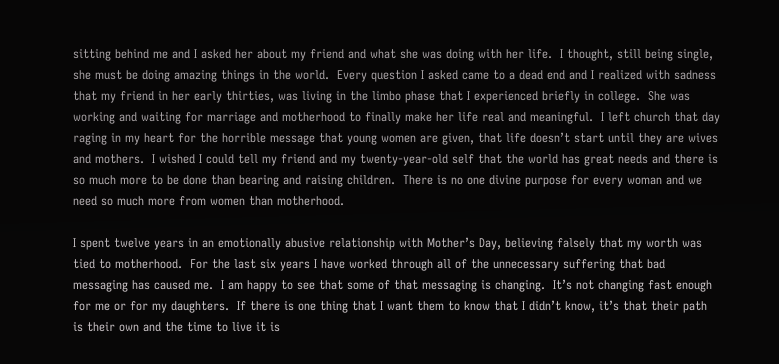sitting behind me and I asked her about my friend and what she was doing with her life.  I thought, still being single, she must be doing amazing things in the world.  Every question I asked came to a dead end and I realized with sadness that my friend in her early thirties, was living in the limbo phase that I experienced briefly in college.  She was working and waiting for marriage and motherhood to finally make her life real and meaningful.  I left church that day raging in my heart for the horrible message that young women are given, that life doesn’t start until they are wives and mothers.  I wished I could tell my friend and my twenty-year-old self that the world has great needs and there is so much more to be done than bearing and raising children.  There is no one divine purpose for every woman and we need so much more from women than motherhood.

I spent twelve years in an emotionally abusive relationship with Mother’s Day, believing falsely that my worth was tied to motherhood.  For the last six years I have worked through all of the unnecessary suffering that bad messaging has caused me.  I am happy to see that some of that messaging is changing.  It’s not changing fast enough for me or for my daughters.  If there is one thing that I want them to know that I didn’t know, it’s that their path is their own and the time to live it is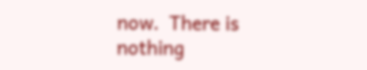now.  There is nothing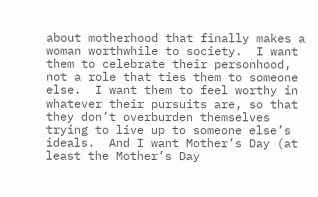about motherhood that finally makes a woman worthwhile to society.  I want them to celebrate their personhood, not a role that ties them to someone else.  I want them to feel worthy in whatever their pursuits are, so that they don’t overburden themselves trying to live up to someone else’s ideals.  And I want Mother’s Day (at least the Mother’s Day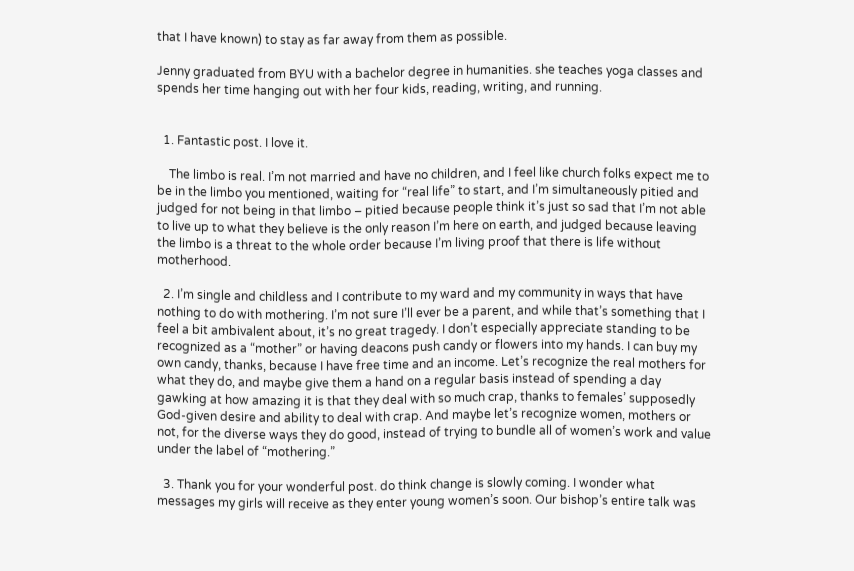that I have known) to stay as far away from them as possible.

Jenny graduated from BYU with a bachelor degree in humanities. she teaches yoga classes and spends her time hanging out with her four kids, reading, writing, and running.


  1. Fantastic post. I love it.

    The limbo is real. I’m not married and have no children, and I feel like church folks expect me to be in the limbo you mentioned, waiting for “real life” to start, and I’m simultaneously pitied and judged for not being in that limbo – pitied because people think it’s just so sad that I’m not able to live up to what they believe is the only reason I’m here on earth, and judged because leaving the limbo is a threat to the whole order because I’m living proof that there is life without motherhood.

  2. I’m single and childless and I contribute to my ward and my community in ways that have nothing to do with mothering. I’m not sure I’ll ever be a parent, and while that’s something that I feel a bit ambivalent about, it’s no great tragedy. I don’t especially appreciate standing to be recognized as a “mother” or having deacons push candy or flowers into my hands. I can buy my own candy, thanks, because I have free time and an income. Let’s recognize the real mothers for what they do, and maybe give them a hand on a regular basis instead of spending a day gawking at how amazing it is that they deal with so much crap, thanks to females’ supposedly God-given desire and ability to deal with crap. And maybe let’s recognize women, mothers or not, for the diverse ways they do good, instead of trying to bundle all of women’s work and value under the label of “mothering.”

  3. Thank you for your wonderful post. do think change is slowly coming. I wonder what messages my girls will receive as they enter young women’s soon. Our bishop’s entire talk was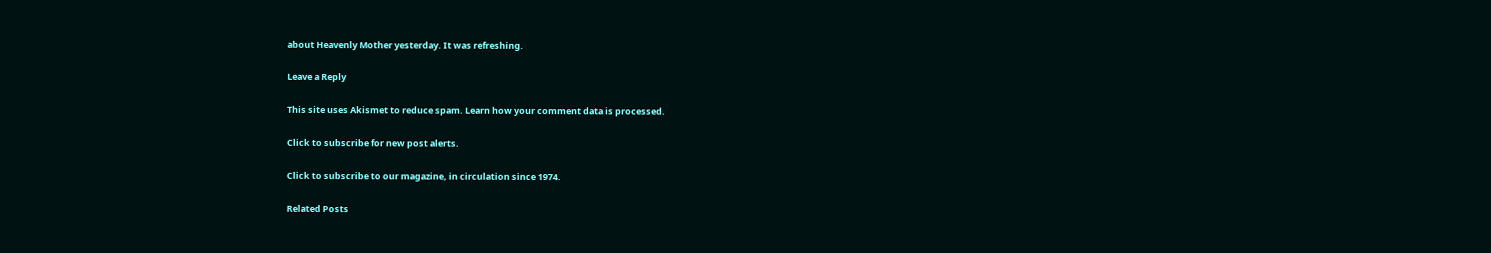about Heavenly Mother yesterday. It was refreshing.

Leave a Reply

This site uses Akismet to reduce spam. Learn how your comment data is processed.

Click to subscribe for new post alerts.

Click to subscribe to our magazine, in circulation since 1974.

Related Posts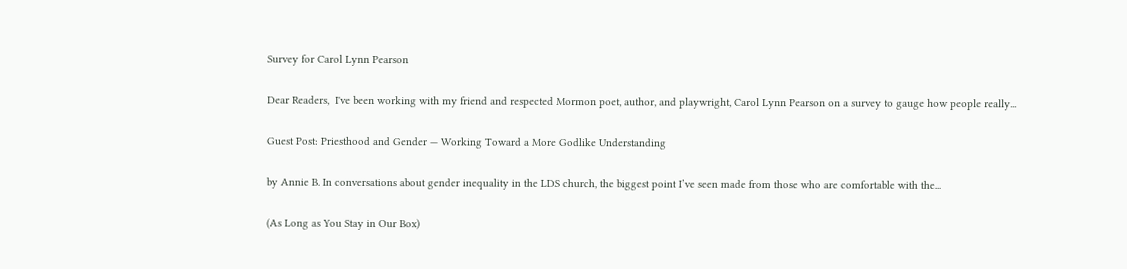Survey for Carol Lynn Pearson

Dear Readers,  I've been working with my friend and respected Mormon poet, author, and playwright, Carol Lynn Pearson on a survey to gauge how people really...

Guest Post: Priesthood and Gender — Working Toward a More Godlike Understanding

by Annie B. In conversations about gender inequality in the LDS church, the biggest point I’ve seen made from those who are comfortable with the...

(As Long as You Stay in Our Box)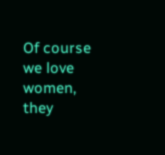Of course we love women, they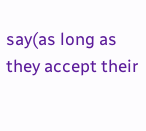say(as long as they accept their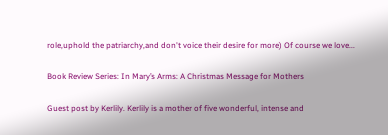role,uphold the patriarchy,and don't voice their desire for more) Of course we love...

Book Review Series: In Mary’s Arms: A Christmas Message for Mothers

Guest post by Kerlily. Kerlily is a mother of five wonderful, intense and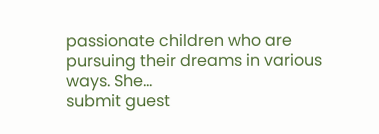passionate children who are pursuing their dreams in various ways. She...
submit guest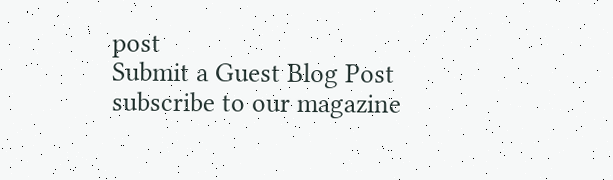post
Submit a Guest Blog Post
subscribe to our magazine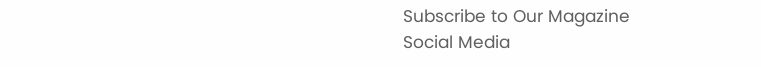Subscribe to Our Magazine
Social Media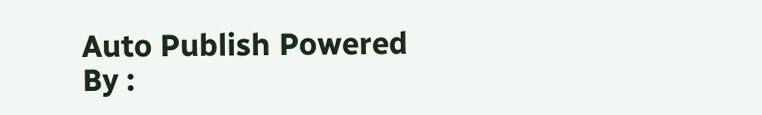Auto Publish Powered By :